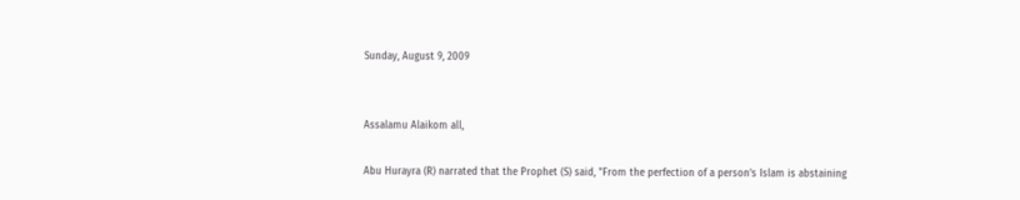Sunday, August 9, 2009


Assalamu Alaikom all,

Abu Hurayra (R) narrated that the Prophet (S) said, "From the perfection of a person's Islam is abstaining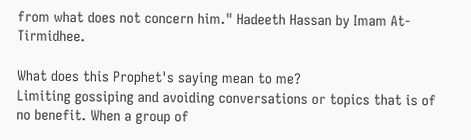from what does not concern him." Hadeeth Hassan by Imam At-Tirmidhee.

What does this Prophet's saying mean to me?
Limiting gossiping and avoiding conversations or topics that is of no benefit. When a group of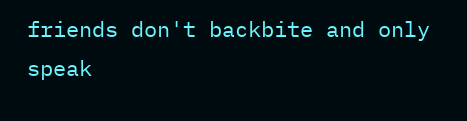friends don't backbite and only speak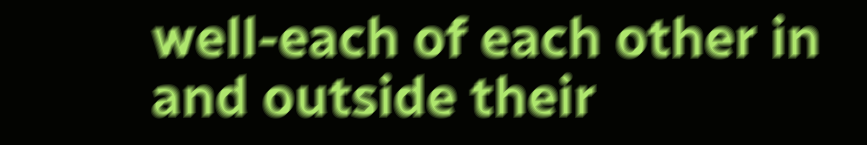well-each of each other in and outside their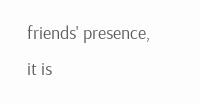friends' presence, it is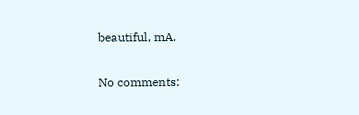beautiful, mA.

No comments: